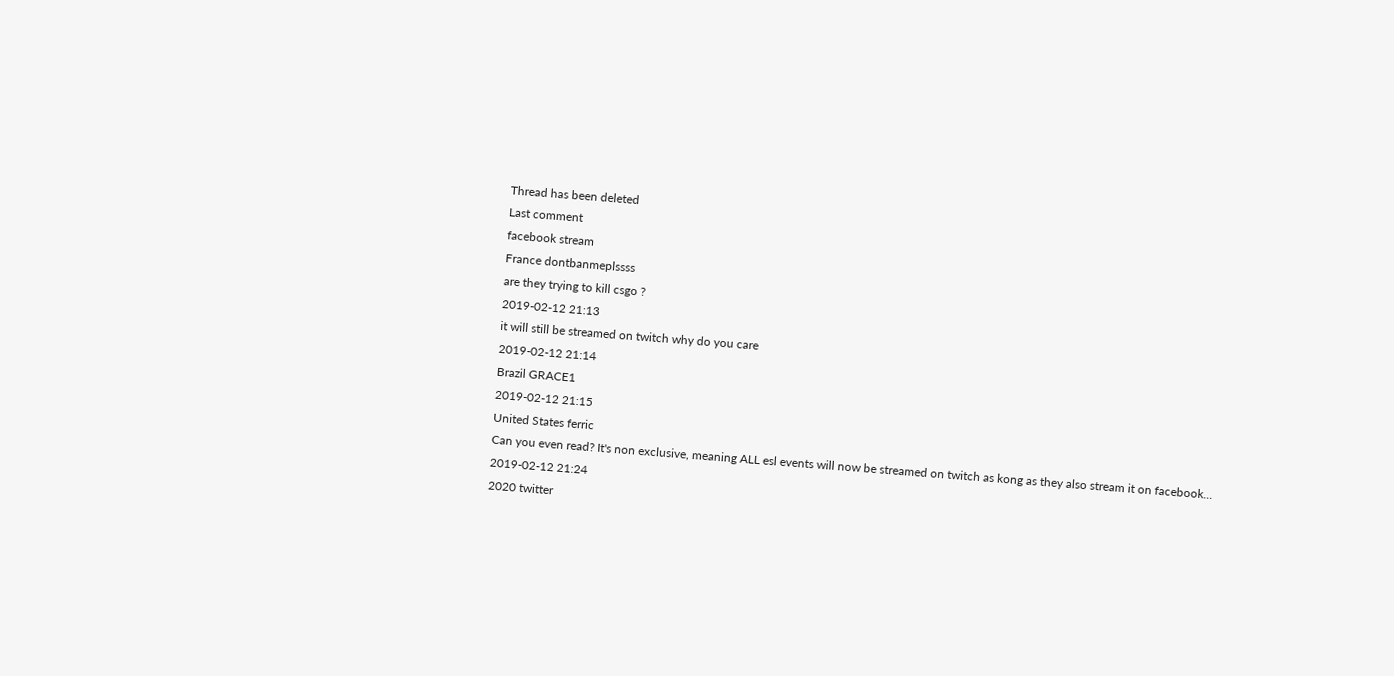Thread has been deleted
Last comment
facebook stream
France dontbanmeplssss
are they trying to kill csgo ?
2019-02-12 21:13
it will still be streamed on twitch why do you care
2019-02-12 21:14
Brazil GRACE1
2019-02-12 21:15
United States ferric
Can you even read? It's non exclusive, meaning ALL esl events will now be streamed on twitch as kong as they also stream it on facebook...
2019-02-12 21:24
2020 twitter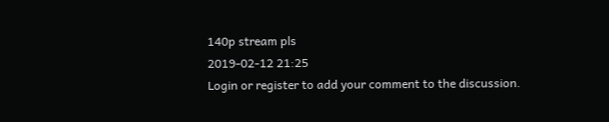140p stream pls
2019-02-12 21:25
Login or register to add your comment to the discussion.